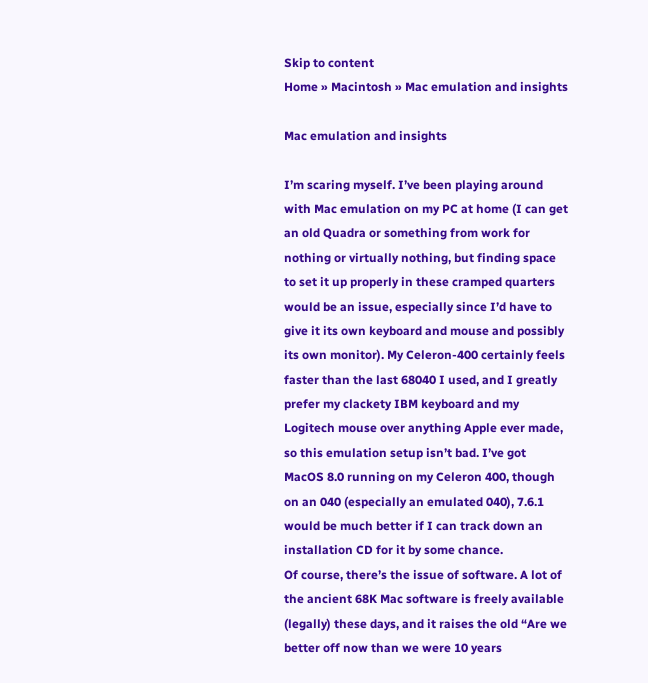Skip to content
Home » Macintosh » Mac emulation and insights

Mac emulation and insights

I’m scaring myself. I’ve been playing around with Mac emulation on my PC at home (I can get an old Quadra or something from work for nothing or virtually nothing, but finding space to set it up properly in these cramped quarters would be an issue, especially since I’d have to give it its own keyboard and mouse and possibly its own monitor). My Celeron-400 certainly feels faster than the last 68040 I used, and I greatly prefer my clackety IBM keyboard and my Logitech mouse over anything Apple ever made, so this emulation setup isn’t bad. I’ve got MacOS 8.0 running on my Celeron 400, though on an 040 (especially an emulated 040), 7.6.1 would be much better if I can track down an installation CD for it by some chance.
Of course, there’s the issue of software. A lot of the ancient 68K Mac software is freely available (legally) these days, and it raises the old “Are we better off now than we were 10 years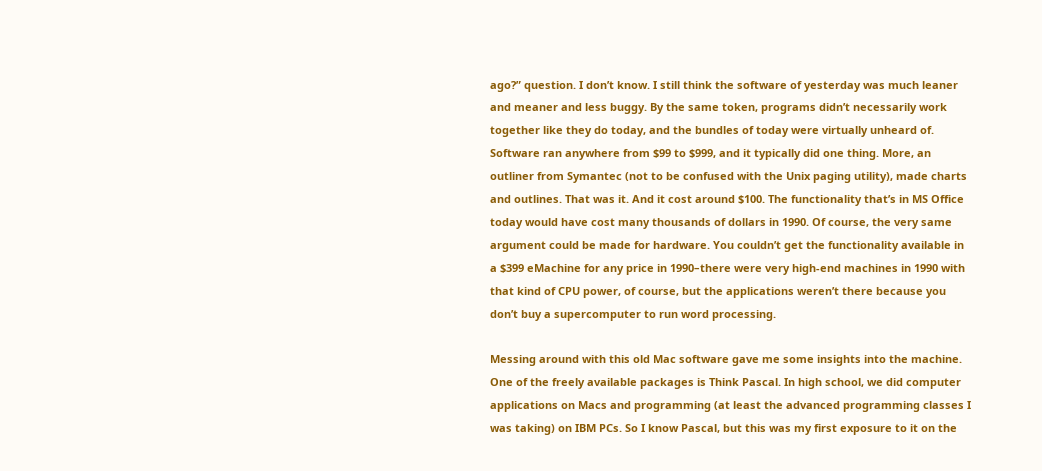ago?” question. I don’t know. I still think the software of yesterday was much leaner and meaner and less buggy. By the same token, programs didn’t necessarily work together like they do today, and the bundles of today were virtually unheard of. Software ran anywhere from $99 to $999, and it typically did one thing. More, an outliner from Symantec (not to be confused with the Unix paging utility), made charts and outlines. That was it. And it cost around $100. The functionality that’s in MS Office today would have cost many thousands of dollars in 1990. Of course, the very same argument could be made for hardware. You couldn’t get the functionality available in a $399 eMachine for any price in 1990–there were very high-end machines in 1990 with that kind of CPU power, of course, but the applications weren’t there because you don’t buy a supercomputer to run word processing.

Messing around with this old Mac software gave me some insights into the machine. One of the freely available packages is Think Pascal. In high school, we did computer applications on Macs and programming (at least the advanced programming classes I was taking) on IBM PCs. So I know Pascal, but this was my first exposure to it on the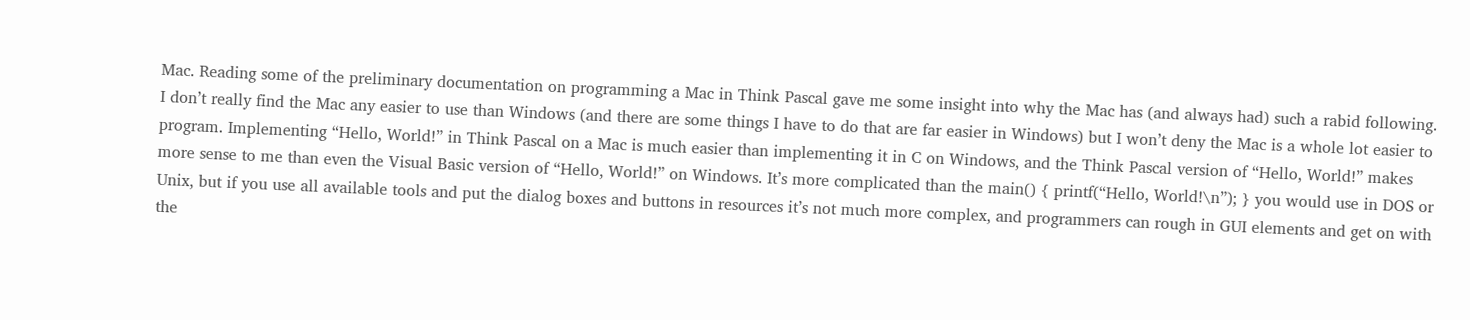Mac. Reading some of the preliminary documentation on programming a Mac in Think Pascal gave me some insight into why the Mac has (and always had) such a rabid following. I don’t really find the Mac any easier to use than Windows (and there are some things I have to do that are far easier in Windows) but I won’t deny the Mac is a whole lot easier to program. Implementing “Hello, World!” in Think Pascal on a Mac is much easier than implementing it in C on Windows, and the Think Pascal version of “Hello, World!” makes more sense to me than even the Visual Basic version of “Hello, World!” on Windows. It’s more complicated than the main() { printf(“Hello, World!\n”); } you would use in DOS or Unix, but if you use all available tools and put the dialog boxes and buttons in resources it’s not much more complex, and programmers can rough in GUI elements and get on with the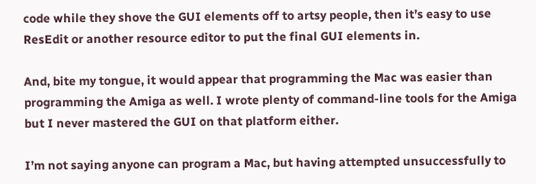code while they shove the GUI elements off to artsy people, then it’s easy to use ResEdit or another resource editor to put the final GUI elements in.

And, bite my tongue, it would appear that programming the Mac was easier than programming the Amiga as well. I wrote plenty of command-line tools for the Amiga but I never mastered the GUI on that platform either.

I’m not saying anyone can program a Mac, but having attempted unsuccessfully to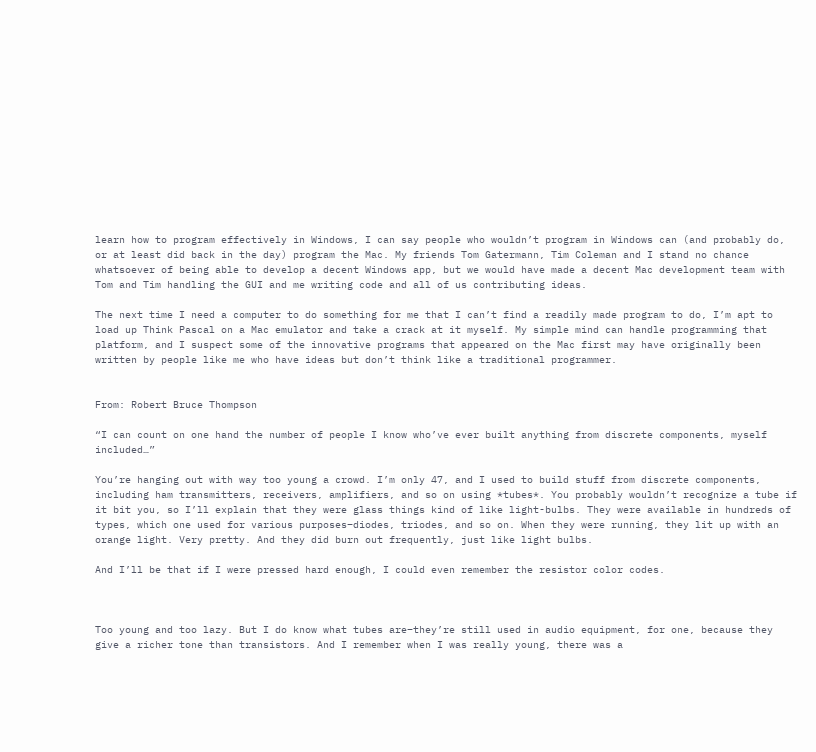learn how to program effectively in Windows, I can say people who wouldn’t program in Windows can (and probably do, or at least did back in the day) program the Mac. My friends Tom Gatermann, Tim Coleman and I stand no chance whatsoever of being able to develop a decent Windows app, but we would have made a decent Mac development team with Tom and Tim handling the GUI and me writing code and all of us contributing ideas.

The next time I need a computer to do something for me that I can’t find a readily made program to do, I’m apt to load up Think Pascal on a Mac emulator and take a crack at it myself. My simple mind can handle programming that platform, and I suspect some of the innovative programs that appeared on the Mac first may have originally been written by people like me who have ideas but don’t think like a traditional programmer.


From: Robert Bruce Thompson

“I can count on one hand the number of people I know who’ve ever built anything from discrete components, myself included…”

You’re hanging out with way too young a crowd. I’m only 47, and I used to build stuff from discrete components, including ham transmitters, receivers, amplifiers, and so on using *tubes*. You probably wouldn’t recognize a tube if it bit you, so I’ll explain that they were glass things kind of like light-bulbs. They were available in hundreds of types, which one used for various purposes–diodes, triodes, and so on. When they were running, they lit up with an orange light. Very pretty. And they did burn out frequently, just like light bulbs.

And I’ll be that if I were pressed hard enough, I could even remember the resistor color codes.



Too young and too lazy. But I do know what tubes are–they’re still used in audio equipment, for one, because they give a richer tone than transistors. And I remember when I was really young, there was a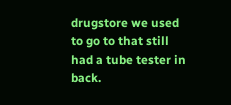drugstore we used to go to that still had a tube tester in back.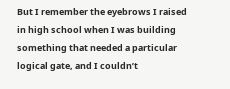But I remember the eyebrows I raised in high school when I was building something that needed a particular logical gate, and I couldn’t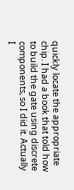quickly locate the appropriate chip. I had a book that told how to build the gate using discrete components, so I did it. Actually I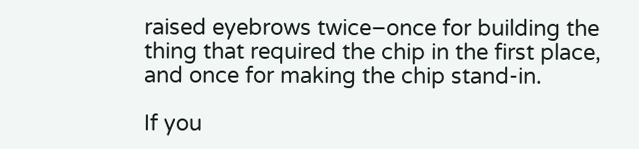raised eyebrows twice–once for building the thing that required the chip in the first place, and once for making the chip stand-in.

If you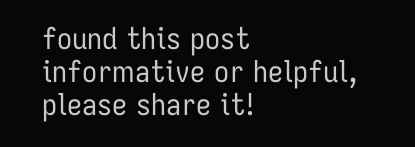found this post informative or helpful, please share it!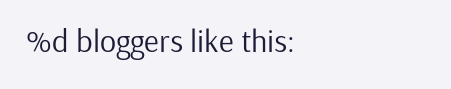%d bloggers like this: